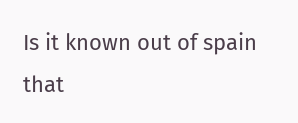Is it known out of spain that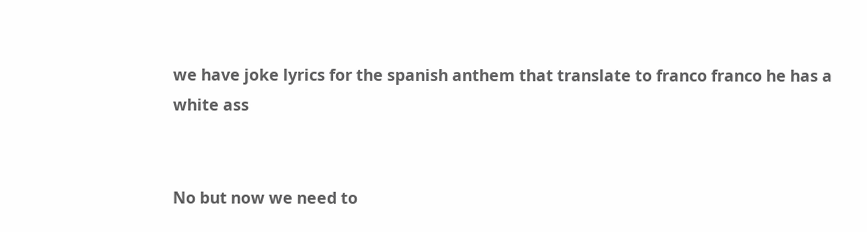we have joke lyrics for the spanish anthem that translate to franco franco he has a white ass


No but now we need to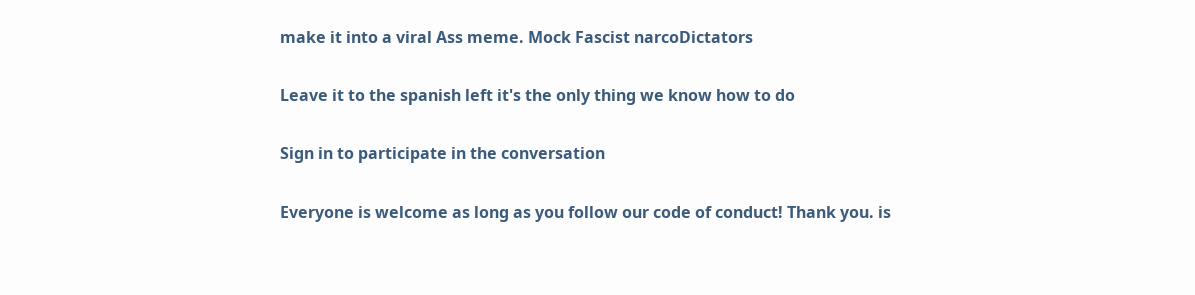make it into a viral Ass meme. Mock Fascist narcoDictators

Leave it to the spanish left it's the only thing we know how to do

Sign in to participate in the conversation

Everyone is welcome as long as you follow our code of conduct! Thank you. is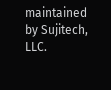maintained by Sujitech, LLC.